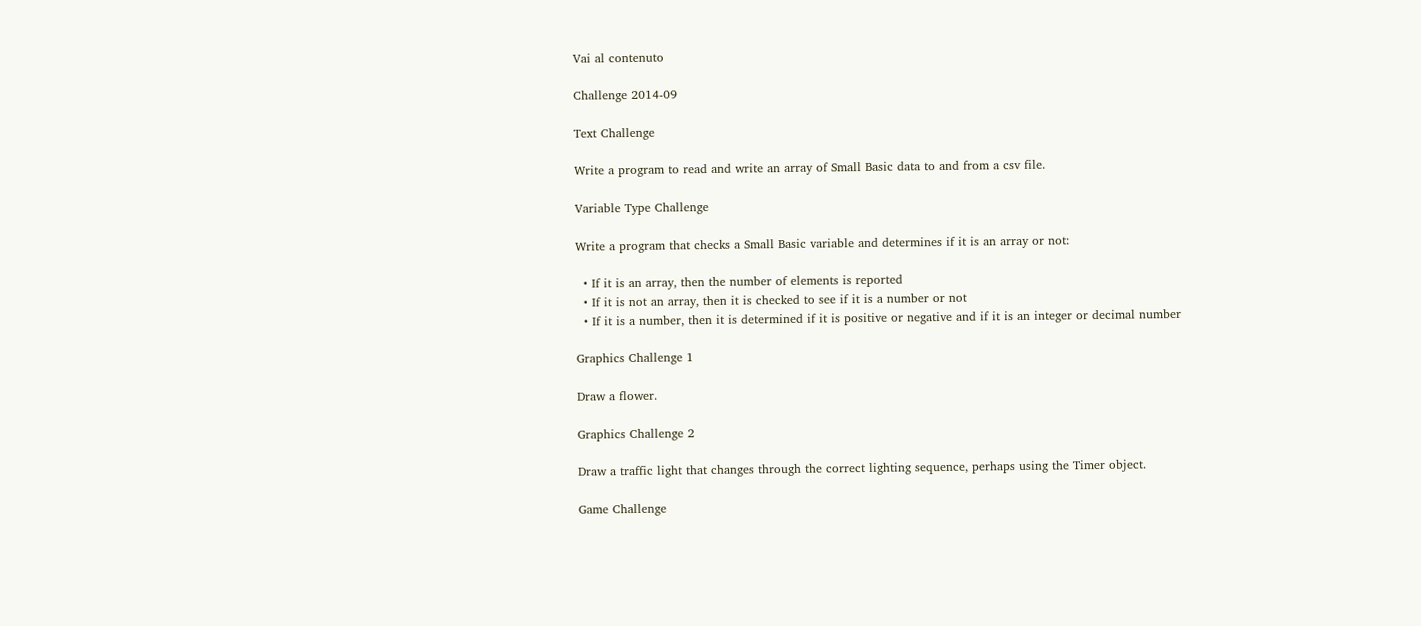Vai al contenuto

Challenge 2014-09

Text Challenge

Write a program to read and write an array of Small Basic data to and from a csv file.

Variable Type Challenge

Write a program that checks a Small Basic variable and determines if it is an array or not:

  • If it is an array, then the number of elements is reported
  • If it is not an array, then it is checked to see if it is a number or not
  • If it is a number, then it is determined if it is positive or negative and if it is an integer or decimal number

Graphics Challenge 1

Draw a flower.

Graphics Challenge 2

Draw a traffic light that changes through the correct lighting sequence, perhaps using the Timer object.

Game Challenge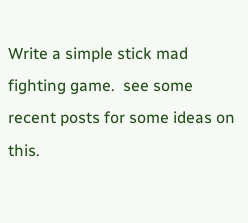Write a simple stick mad fighting game.  see some recent posts for some ideas on this.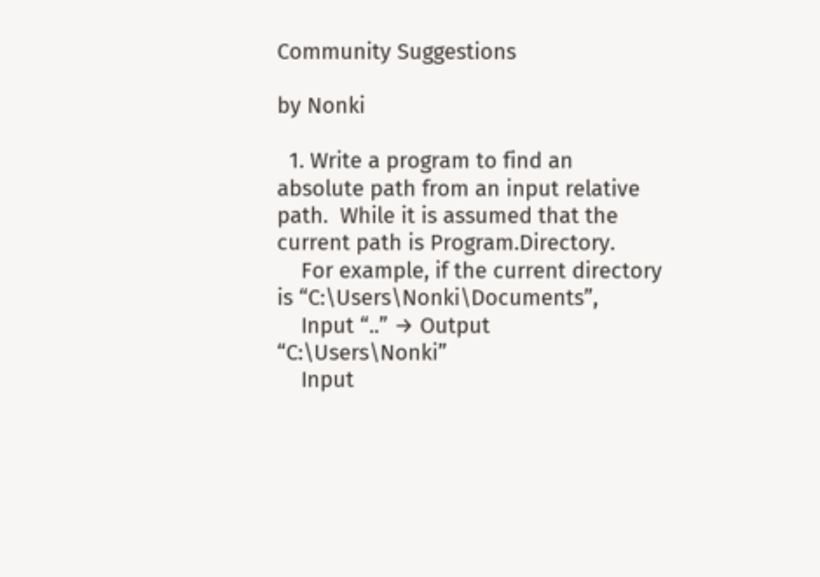Community Suggestions

by Nonki

  1. Write a program to find an absolute path from an input relative path.  While it is assumed that the current path is Program.Directory.
    For example, if the current directory is “C:\Users\Nonki\Documents”,
    Input “..” → Output “C:\Users\Nonki”
    Input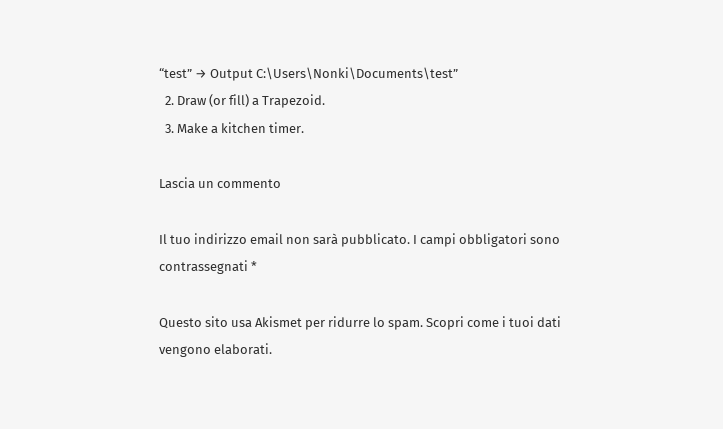“test” → Output C:\Users\Nonki\Documents\test”
  2. Draw (or fill) a Trapezoid.
  3. Make a kitchen timer.

Lascia un commento

Il tuo indirizzo email non sarà pubblicato. I campi obbligatori sono contrassegnati *

Questo sito usa Akismet per ridurre lo spam. Scopri come i tuoi dati vengono elaborati.